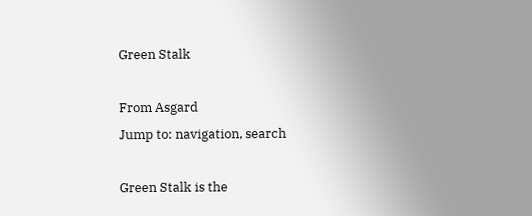Green Stalk

From Asgard
Jump to: navigation, search

Green Stalk is the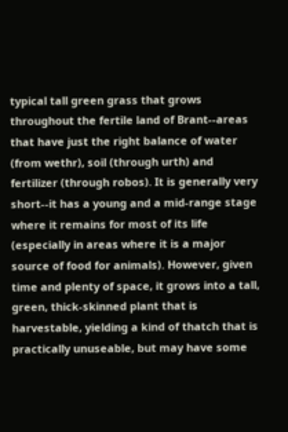typical tall green grass that grows throughout the fertile land of Brant--areas that have just the right balance of water (from wethr), soil (through urth) and fertilizer (through robos). It is generally very short--it has a young and a mid-range stage where it remains for most of its life (especially in areas where it is a major source of food for animals). However, given time and plenty of space, it grows into a tall, green, thick-skinned plant that is harvestable, yielding a kind of thatch that is practically unuseable, but may have some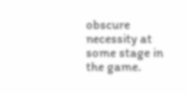obscure necessity at some stage in the game.